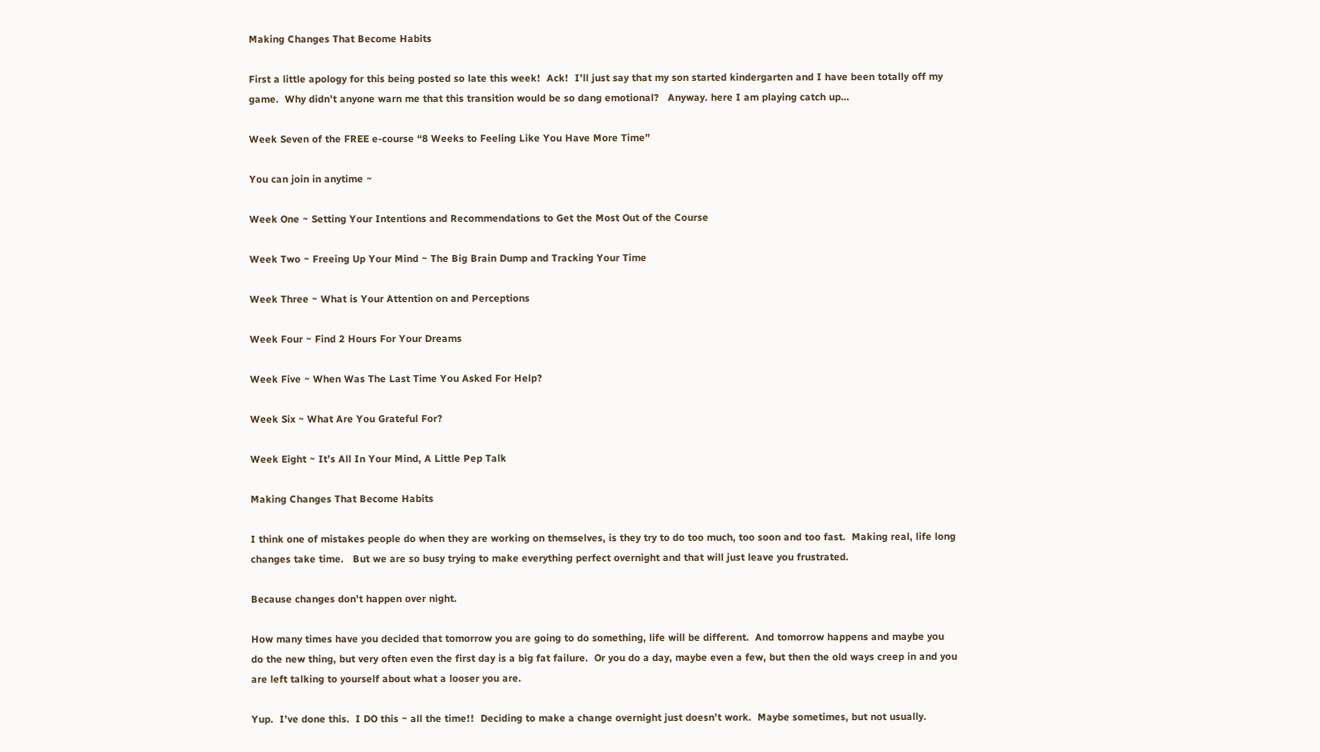Making Changes That Become Habits

First a little apology for this being posted so late this week!  Ack!  I’ll just say that my son started kindergarten and I have been totally off my game.  Why didn’t anyone warn me that this transition would be so dang emotional?   Anyway. here I am playing catch up…

Week Seven of the FREE e-course “8 Weeks to Feeling Like You Have More Time”

You can join in anytime ~

Week One ~ Setting Your Intentions and Recommendations to Get the Most Out of the Course

Week Two ~ Freeing Up Your Mind ~ The Big Brain Dump and Tracking Your Time

Week Three ~ What is Your Attention on and Perceptions

Week Four ~ Find 2 Hours For Your Dreams

Week Five ~ When Was The Last Time You Asked For Help?

Week Six ~ What Are You Grateful For?

Week Eight ~ It’s All In Your Mind, A Little Pep Talk

Making Changes That Become Habits

I think one of mistakes people do when they are working on themselves, is they try to do too much, too soon and too fast.  Making real, life long changes take time.   But we are so busy trying to make everything perfect overnight and that will just leave you frustrated.

Because changes don’t happen over night.

How many times have you decided that tomorrow you are going to do something, life will be different.  And tomorrow happens and maybe you do the new thing, but very often even the first day is a big fat failure.  Or you do a day, maybe even a few, but then the old ways creep in and you are left talking to yourself about what a looser you are.

Yup.  I’ve done this.  I DO this ~ all the time!!  Deciding to make a change overnight just doesn’t work.  Maybe sometimes, but not usually.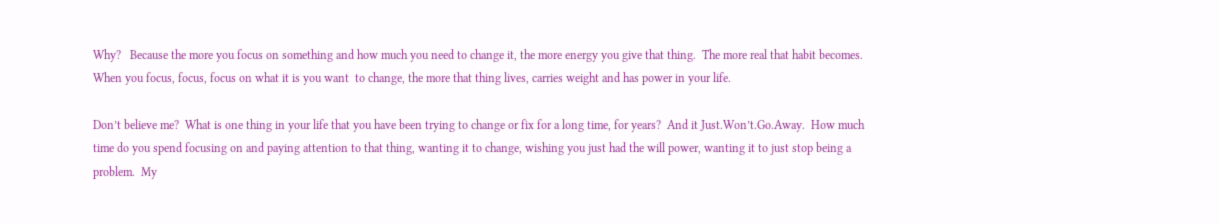Why?   Because the more you focus on something and how much you need to change it, the more energy you give that thing.  The more real that habit becomes.   When you focus, focus, focus on what it is you want  to change, the more that thing lives, carries weight and has power in your life.

Don’t believe me?  What is one thing in your life that you have been trying to change or fix for a long time, for years?  And it Just.Won’t.Go.Away.  How much time do you spend focusing on and paying attention to that thing, wanting it to change, wishing you just had the will power, wanting it to just stop being a problem.  My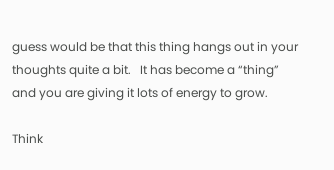guess would be that this thing hangs out in your thoughts quite a bit.   It has become a “thing” and you are giving it lots of energy to grow.

Think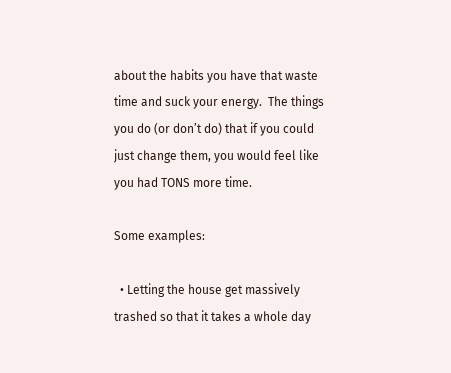about the habits you have that waste time and suck your energy.  The things you do (or don’t do) that if you could just change them, you would feel like you had TONS more time.

Some examples:

  • Letting the house get massively trashed so that it takes a whole day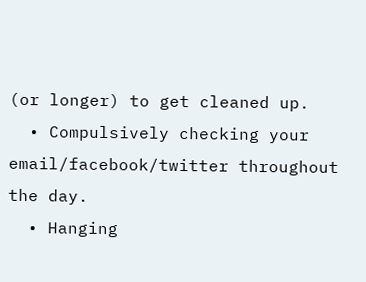(or longer) to get cleaned up.
  • Compulsively checking your email/facebook/twitter throughout the day.
  • Hanging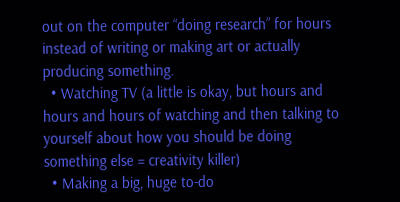out on the computer “doing research” for hours instead of writing or making art or actually producing something.
  • Watching TV (a little is okay, but hours and hours and hours of watching and then talking to yourself about how you should be doing something else = creativity killer)
  • Making a big, huge to-do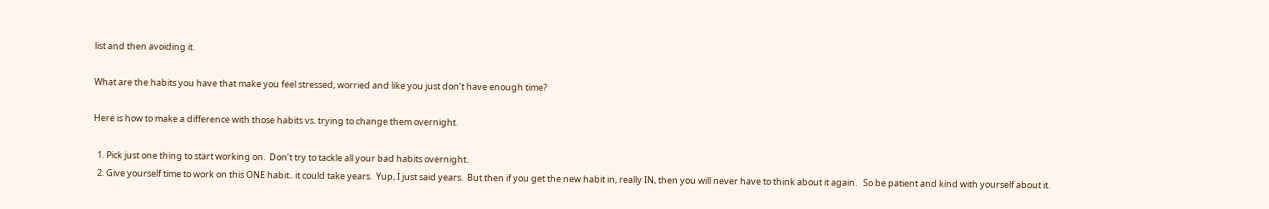list and then avoiding it.

What are the habits you have that make you feel stressed, worried and like you just don’t have enough time?

Here is how to make a difference with those habits vs. trying to change them overnight.

  1. Pick just one thing to start working on.  Don’t try to tackle all your bad habits overnight.
  2. Give yourself time to work on this ONE habit.. it could take years.  Yup, I just said years.  But then if you get the new habit in, really IN, then you will never have to think about it again.   So be patient and kind with yourself about it.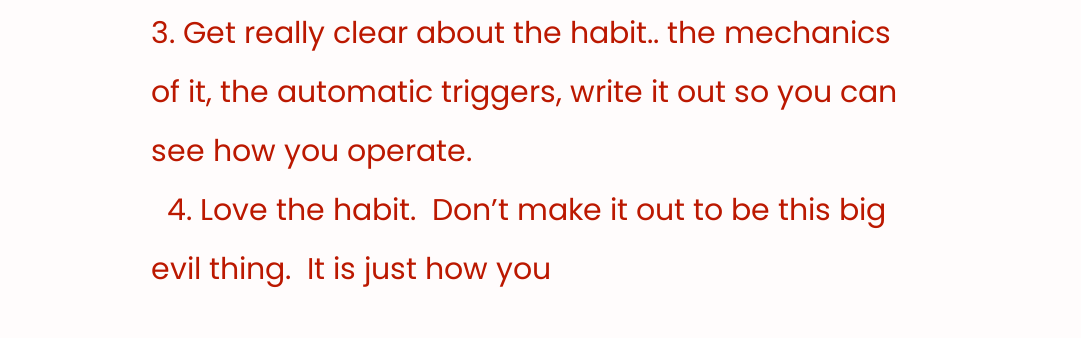3. Get really clear about the habit.. the mechanics of it, the automatic triggers, write it out so you can see how you operate.
  4. Love the habit.  Don’t make it out to be this big evil thing.  It is just how you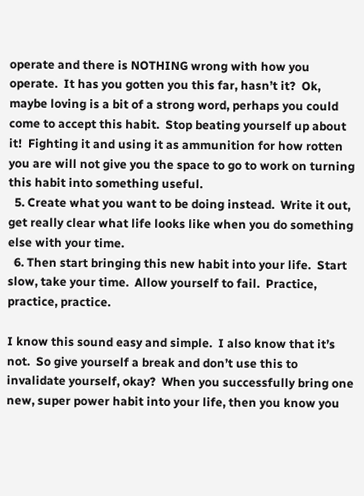operate and there is NOTHING wrong with how you operate.  It has you gotten you this far, hasn’t it?  Ok, maybe loving is a bit of a strong word, perhaps you could come to accept this habit.  Stop beating yourself up about it!  Fighting it and using it as ammunition for how rotten you are will not give you the space to go to work on turning this habit into something useful.
  5. Create what you want to be doing instead.  Write it out, get really clear what life looks like when you do something else with your time.
  6. Then start bringing this new habit into your life.  Start slow, take your time.  Allow yourself to fail.  Practice, practice, practice.

I know this sound easy and simple.  I also know that it’s not.  So give yourself a break and don’t use this to invalidate yourself, okay?  When you successfully bring one new, super power habit into your life, then you know you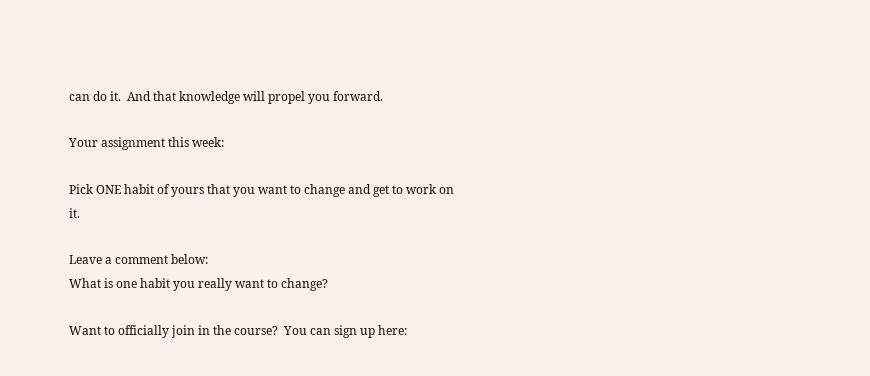can do it.  And that knowledge will propel you forward.

Your assignment this week:

Pick ONE habit of yours that you want to change and get to work on it.

Leave a comment below:
What is one habit you really want to change?

Want to officially join in the course?  You can sign up here: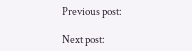Previous post:

Next post: